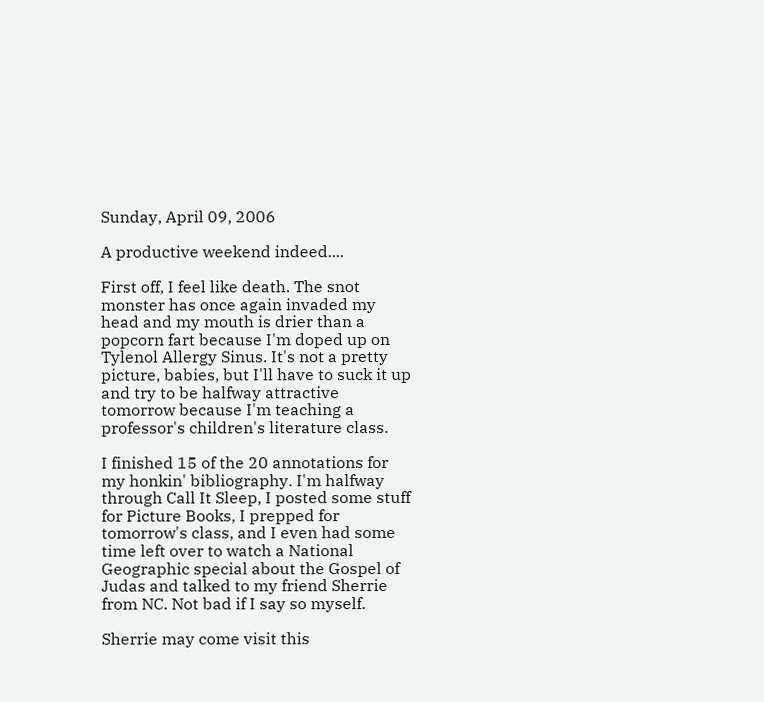Sunday, April 09, 2006

A productive weekend indeed....

First off, I feel like death. The snot monster has once again invaded my head and my mouth is drier than a popcorn fart because I'm doped up on Tylenol Allergy Sinus. It's not a pretty picture, babies, but I'll have to suck it up and try to be halfway attractive tomorrow because I'm teaching a professor's children's literature class.

I finished 15 of the 20 annotations for my honkin' bibliography. I'm halfway through Call It Sleep, I posted some stuff for Picture Books, I prepped for tomorrow's class, and I even had some time left over to watch a National Geographic special about the Gospel of Judas and talked to my friend Sherrie from NC. Not bad if I say so myself.

Sherrie may come visit this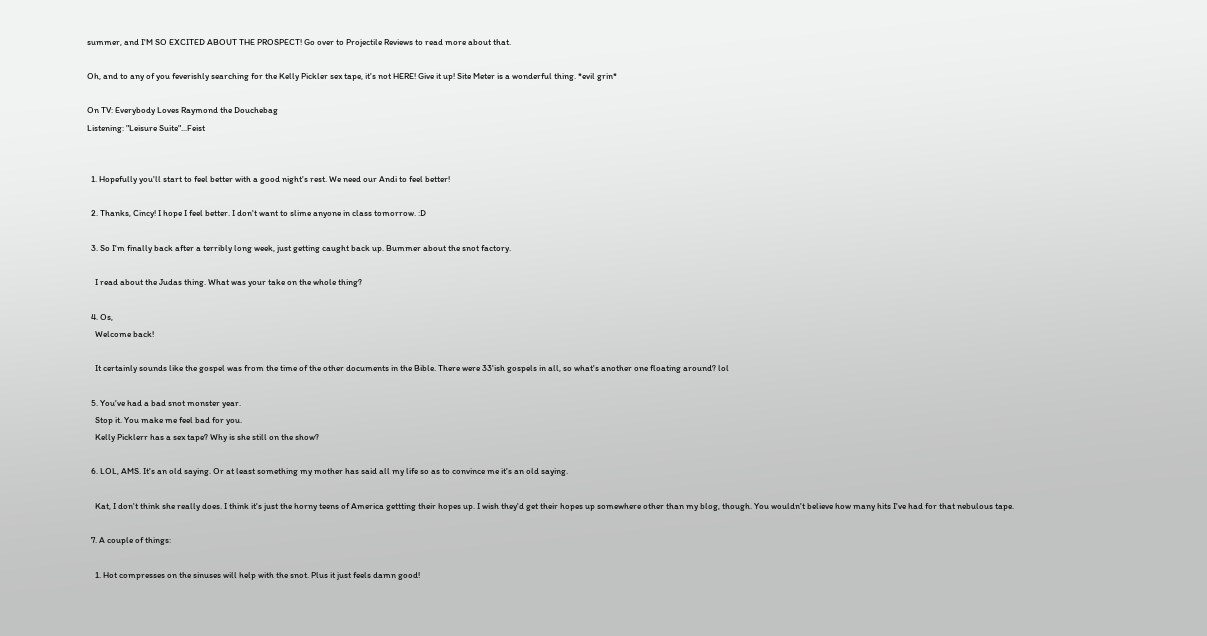summer, and I'M SO EXCITED ABOUT THE PROSPECT! Go over to Projectile Reviews to read more about that.

Oh, and to any of you feverishly searching for the Kelly Pickler sex tape, it's not HERE! Give it up! Site Meter is a wonderful thing. *evil grin*

On TV: Everybody Loves Raymond the Douchebag
Listening: "Leisure Suite"...Feist


  1. Hopefully you'll start to feel better with a good night's rest. We need our Andi to feel better!

  2. Thanks, Cincy! I hope I feel better. I don't want to slime anyone in class tomorrow. :D

  3. So I'm finally back after a terribly long week, just getting caught back up. Bummer about the snot factory.

    I read about the Judas thing. What was your take on the whole thing?

  4. Os,
    Welcome back!

    It certainly sounds like the gospel was from the time of the other documents in the Bible. There were 33'ish gospels in all, so what's another one floating around? lol

  5. You've had a bad snot monster year.
    Stop it. You make me feel bad for you.
    Kelly Picklerr has a sex tape? Why is she still on the show?

  6. LOL, AMS. It's an old saying. Or at least something my mother has said all my life so as to convince me it's an old saying.

    Kat, I don't think she really does. I think it's just the horny teens of America gettting their hopes up. I wish they'd get their hopes up somewhere other than my blog, though. You wouldn't believe how many hits I've had for that nebulous tape.

  7. A couple of things:

    1. Hot compresses on the sinuses will help with the snot. Plus it just feels damn good!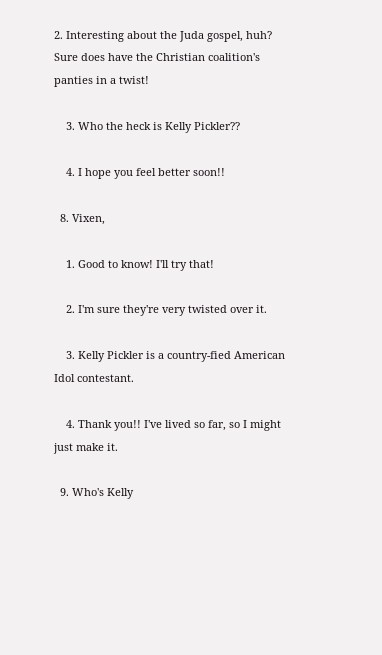2. Interesting about the Juda gospel, huh? Sure does have the Christian coalition's panties in a twist!

    3. Who the heck is Kelly Pickler??

    4. I hope you feel better soon!!

  8. Vixen,

    1. Good to know! I'll try that!

    2. I'm sure they're very twisted over it.

    3. Kelly Pickler is a country-fied American Idol contestant.

    4. Thank you!! I've lived so far, so I might just make it.

  9. Who's Kelly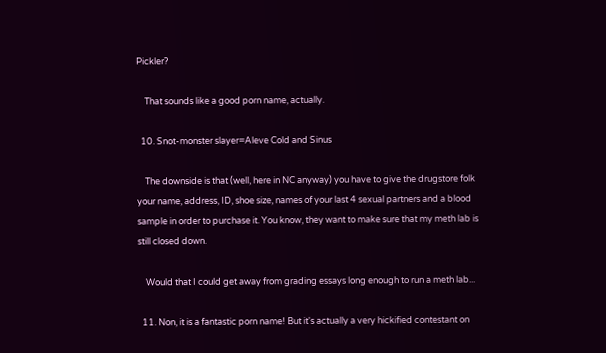Pickler?

    That sounds like a good porn name, actually.

  10. Snot-monster slayer=Aleve Cold and Sinus

    The downside is that (well, here in NC anyway) you have to give the drugstore folk your name, address, ID, shoe size, names of your last 4 sexual partners and a blood sample in order to purchase it. You know, they want to make sure that my meth lab is still closed down.

    Would that I could get away from grading essays long enough to run a meth lab...

  11. Non, it is a fantastic porn name! But it's actually a very hickified contestant on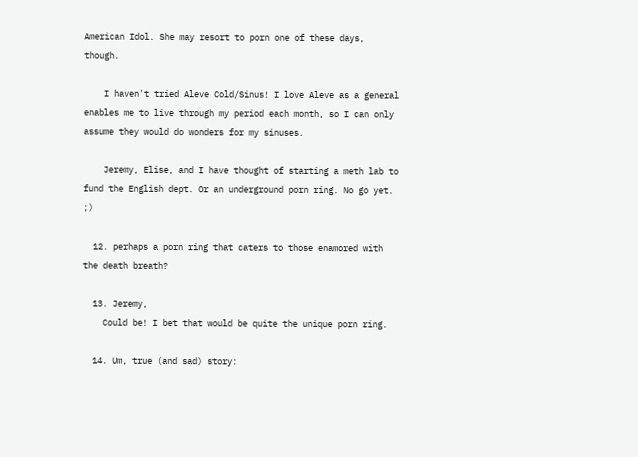American Idol. She may resort to porn one of these days, though.

    I haven't tried Aleve Cold/Sinus! I love Aleve as a general enables me to live through my period each month, so I can only assume they would do wonders for my sinuses.

    Jeremy, Elise, and I have thought of starting a meth lab to fund the English dept. Or an underground porn ring. No go yet. ;)

  12. perhaps a porn ring that caters to those enamored with the death breath?

  13. Jeremy,
    Could be! I bet that would be quite the unique porn ring.

  14. Um, true (and sad) story: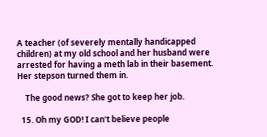A teacher (of severely mentally handicapped children) at my old school and her husband were arrested for having a meth lab in their basement. Her stepson turned them in.

    The good news? She got to keep her job.

  15. Oh my GOD! I can't believe people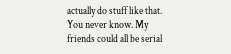actually do stuff like that. You never know. My friends could all be serial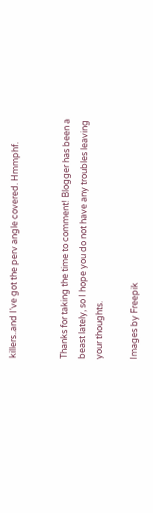killers..and I've got the perv angle covered. Hmmphf.


Thanks for taking the time to comment! Blogger has been a beast lately, so I hope you do not have any troubles leaving your thoughts.

Images by Freepik